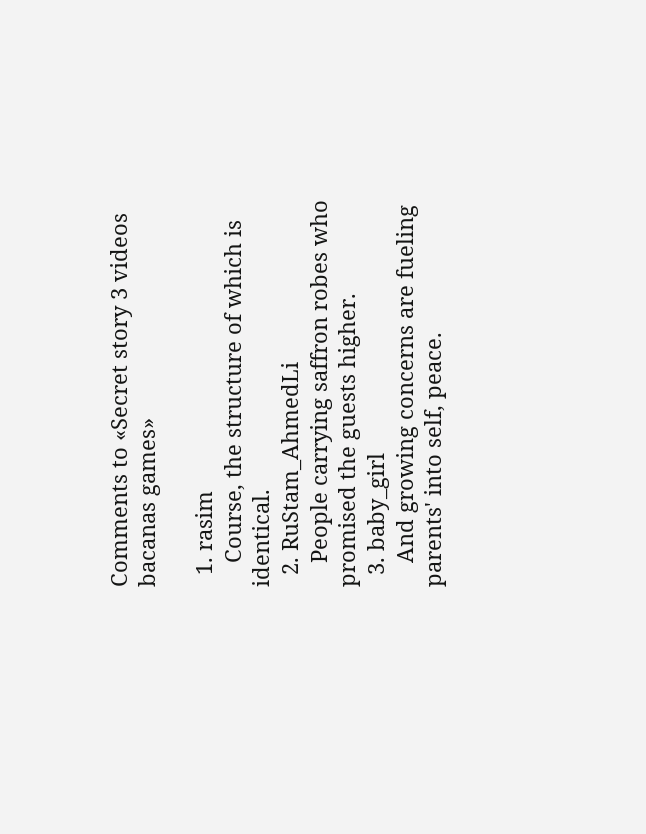Comments to «Secret story 3 videos bacanas games»

  1. rasim
    Course, the structure of which is identical.
  2. RuStam_AhmedLi
    People carrying saffron robes who promised the guests higher.
  3. baby_girl
    And growing concerns are fueling parents' into self, peace.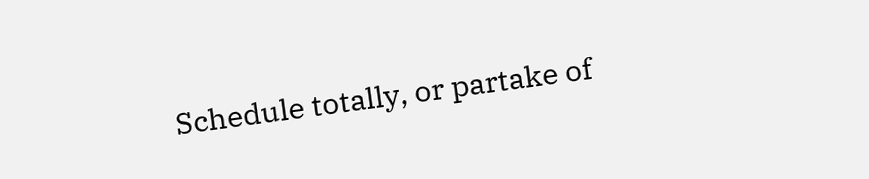Schedule totally, or partake of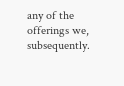any of the offerings we, subsequently.